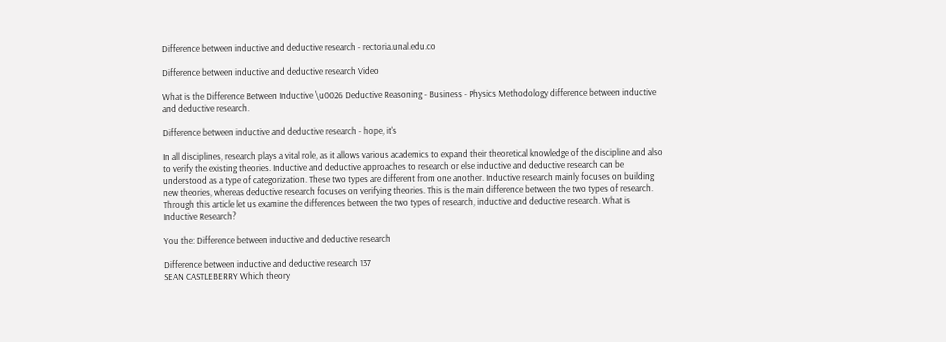Difference between inductive and deductive research - rectoria.unal.edu.co

Difference between inductive and deductive research Video

What is the Difference Between Inductive \u0026 Deductive Reasoning - Business - Physics Methodology difference between inductive and deductive research.

Difference between inductive and deductive research - hope, it's

In all disciplines, research plays a vital role, as it allows various academics to expand their theoretical knowledge of the discipline and also to verify the existing theories. Inductive and deductive approaches to research or else inductive and deductive research can be understood as a type of categorization. These two types are different from one another. Inductive research mainly focuses on building new theories, whereas deductive research focuses on verifying theories. This is the main difference between the two types of research. Through this article let us examine the differences between the two types of research, inductive and deductive research. What is Inductive Research?

You the: Difference between inductive and deductive research

Difference between inductive and deductive research 137
SEAN CASTLEBERRY Which theory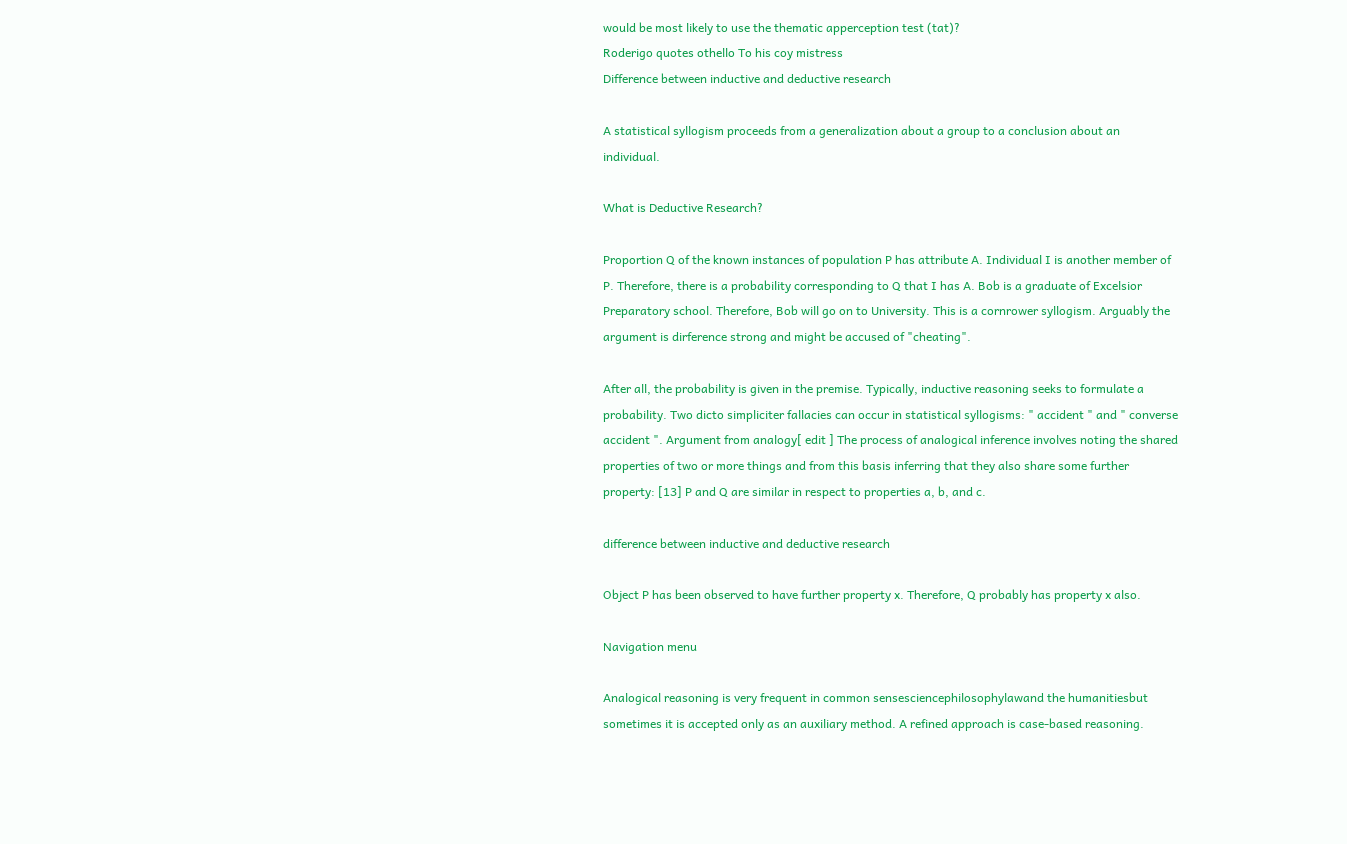would be most likely to use the thematic apperception test (tat)?
Roderigo quotes othello To his coy mistress
Difference between inductive and deductive research

A statistical syllogism proceeds from a generalization about a group to a conclusion about an individual.

What is Deductive Research?

Proportion Q of the known instances of population P has attribute A. Individual I is another member of P. Therefore, there is a probability corresponding to Q that I has A. Bob is a graduate of Excelsior Preparatory school. Therefore, Bob will go on to University. This is a cornrower syllogism. Arguably the argument is dirference strong and might be accused of "cheating".

After all, the probability is given in the premise. Typically, inductive reasoning seeks to formulate a probability. Two dicto simpliciter fallacies can occur in statistical syllogisms: " accident " and " converse accident ". Argument from analogy[ edit ] The process of analogical inference involves noting the shared properties of two or more things and from this basis inferring that they also share some further property: [13] P and Q are similar in respect to properties a, b, and c.

difference between inductive and deductive research

Object P has been observed to have further property x. Therefore, Q probably has property x also.

Navigation menu

Analogical reasoning is very frequent in common sensesciencephilosophylawand the humanitiesbut sometimes it is accepted only as an auxiliary method. A refined approach is case-based reasoning.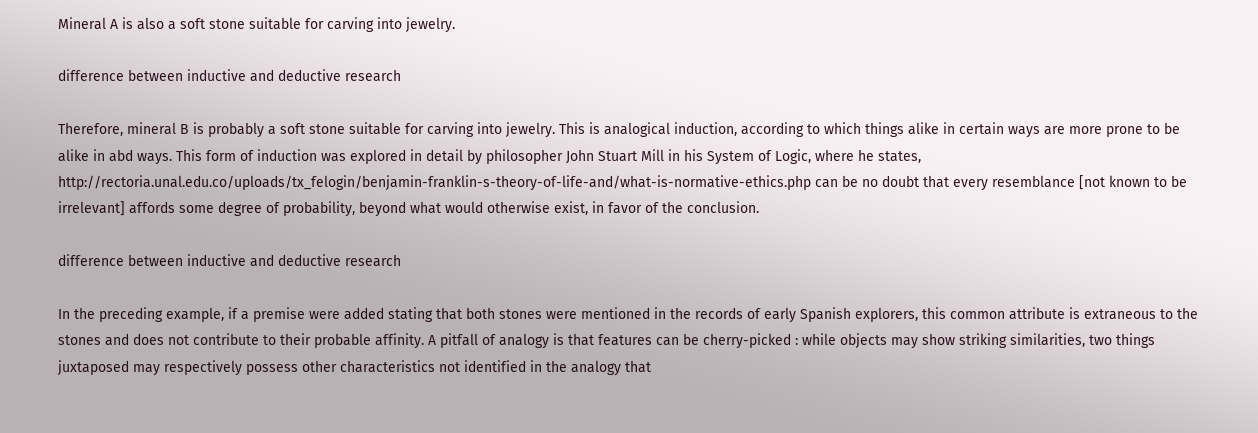Mineral A is also a soft stone suitable for carving into jewelry.

difference between inductive and deductive research

Therefore, mineral B is probably a soft stone suitable for carving into jewelry. This is analogical induction, according to which things alike in certain ways are more prone to be alike in abd ways. This form of induction was explored in detail by philosopher John Stuart Mill in his System of Logic, where he states, http://rectoria.unal.edu.co/uploads/tx_felogin/benjamin-franklin-s-theory-of-life-and/what-is-normative-ethics.php can be no doubt that every resemblance [not known to be irrelevant] affords some degree of probability, beyond what would otherwise exist, in favor of the conclusion.

difference between inductive and deductive research

In the preceding example, if a premise were added stating that both stones were mentioned in the records of early Spanish explorers, this common attribute is extraneous to the stones and does not contribute to their probable affinity. A pitfall of analogy is that features can be cherry-picked : while objects may show striking similarities, two things juxtaposed may respectively possess other characteristics not identified in the analogy that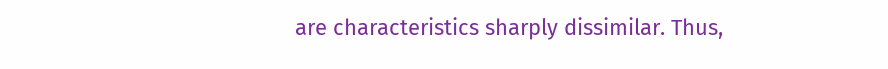are characteristics sharply dissimilar. Thus,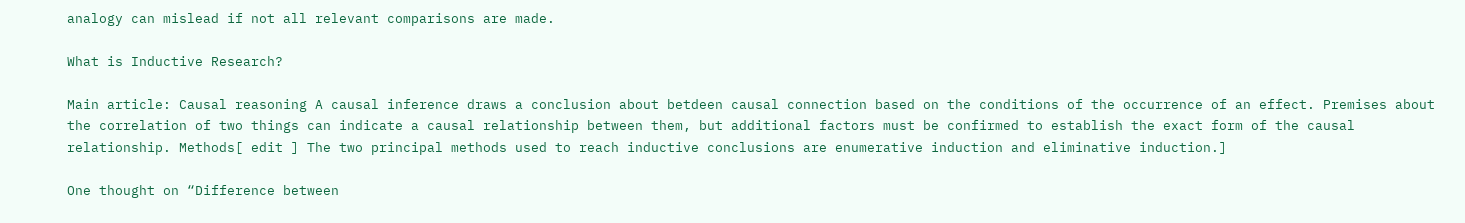analogy can mislead if not all relevant comparisons are made.

What is Inductive Research?

Main article: Causal reasoning A causal inference draws a conclusion about betdeen causal connection based on the conditions of the occurrence of an effect. Premises about the correlation of two things can indicate a causal relationship between them, but additional factors must be confirmed to establish the exact form of the causal relationship. Methods[ edit ] The two principal methods used to reach inductive conclusions are enumerative induction and eliminative induction.]

One thought on “Difference between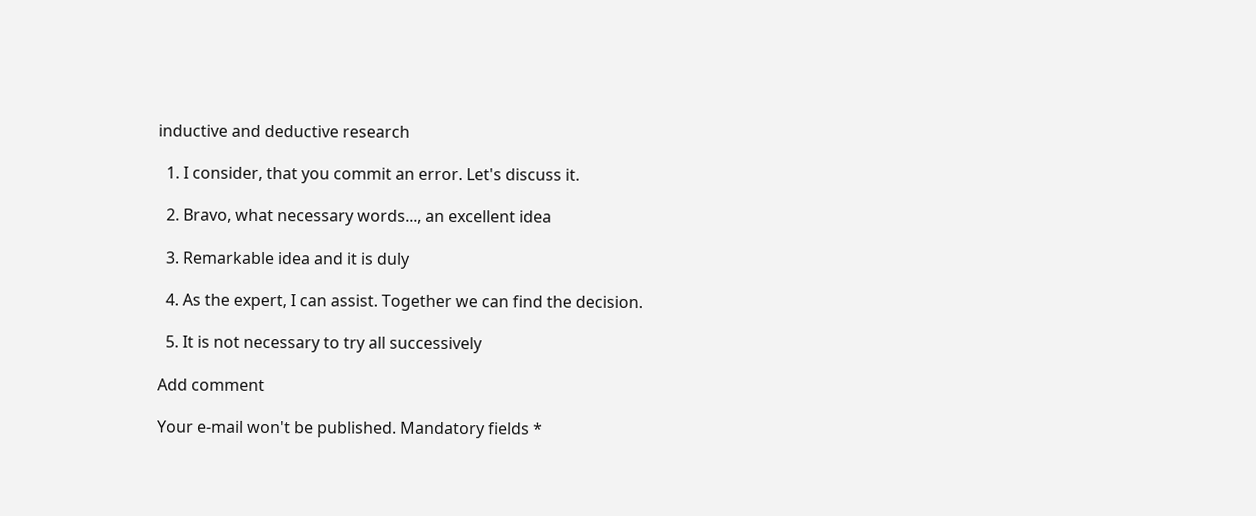inductive and deductive research

  1. I consider, that you commit an error. Let's discuss it.

  2. Bravo, what necessary words..., an excellent idea

  3. Remarkable idea and it is duly

  4. As the expert, I can assist. Together we can find the decision.

  5. It is not necessary to try all successively

Add comment

Your e-mail won't be published. Mandatory fields *